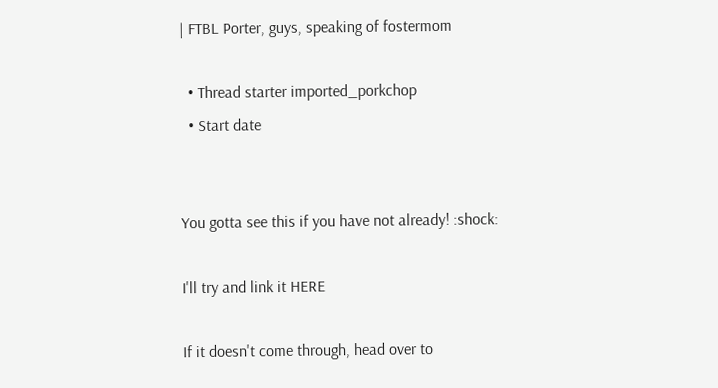| FTBL Porter, guys, speaking of fostermom

  • Thread starter imported_porkchop
  • Start date


You gotta see this if you have not already! :shock:

I'll try and link it HERE

If it doesn't come through, head over to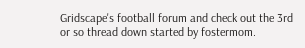Gridscape's football forum and check out the 3rd or so thread down started by fostermom.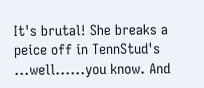It's brutal! She breaks a peice off in TennStud's ...well......you know. And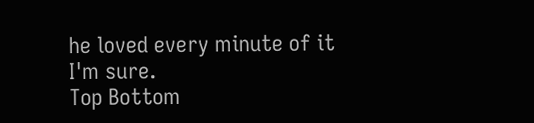he loved every minute of it I'm sure.
Top Bottom